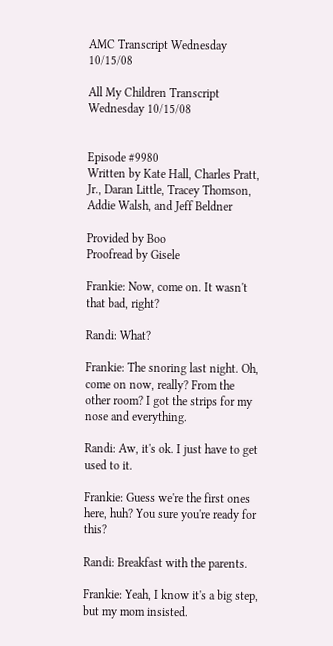AMC Transcript Wednesday 10/15/08

All My Children Transcript Wednesday 10/15/08


Episode #9980
Written by Kate Hall, Charles Pratt, Jr., Daran Little, Tracey Thomson, Addie Walsh, and Jeff Beldner

Provided by Boo
Proofread by Gisele

Frankie: Now, come on. It wasn't that bad, right?

Randi: What?

Frankie: The snoring last night. Oh, come on now, really? From the other room? I got the strips for my nose and everything.

Randi: Aw, it's ok. I just have to get used to it.

Frankie: Guess we're the first ones here, huh? You sure you're ready for this?

Randi: Breakfast with the parents.

Frankie: Yeah, I know it's a big step, but my mom insisted.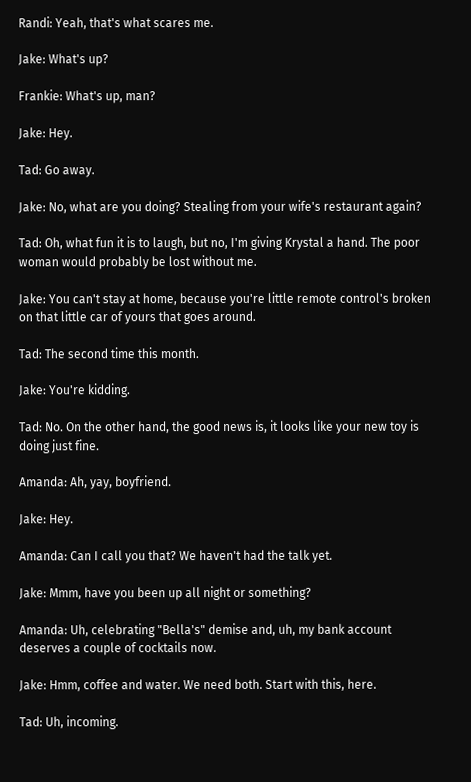Randi: Yeah, that's what scares me.

Jake: What's up?

Frankie: What's up, man?

Jake: Hey.

Tad: Go away.

Jake: No, what are you doing? Stealing from your wife's restaurant again?

Tad: Oh, what fun it is to laugh, but no, I'm giving Krystal a hand. The poor woman would probably be lost without me.

Jake: You can't stay at home, because you're little remote control's broken on that little car of yours that goes around.

Tad: The second time this month.

Jake: You're kidding.

Tad: No. On the other hand, the good news is, it looks like your new toy is doing just fine.

Amanda: Ah, yay, boyfriend.

Jake: Hey.

Amanda: Can I call you that? We haven't had the talk yet.

Jake: Mmm, have you been up all night or something?

Amanda: Uh, celebrating "Bella's" demise and, uh, my bank account deserves a couple of cocktails now.

Jake: Hmm, coffee and water. We need both. Start with this, here.

Tad: Uh, incoming.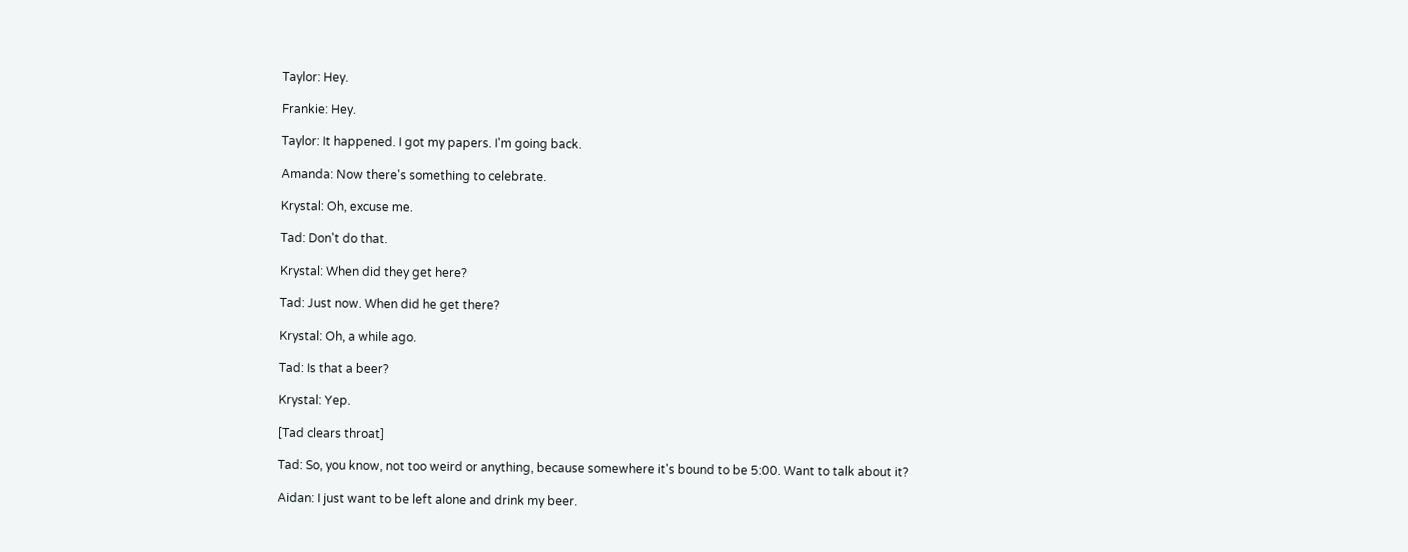Taylor: Hey.

Frankie: Hey.

Taylor: It happened. I got my papers. I'm going back.

Amanda: Now there's something to celebrate.

Krystal: Oh, excuse me.

Tad: Don't do that.

Krystal: When did they get here?

Tad: Just now. When did he get there?

Krystal: Oh, a while ago.

Tad: Is that a beer?

Krystal: Yep.

[Tad clears throat]

Tad: So, you know, not too weird or anything, because somewhere it's bound to be 5:00. Want to talk about it?

Aidan: I just want to be left alone and drink my beer.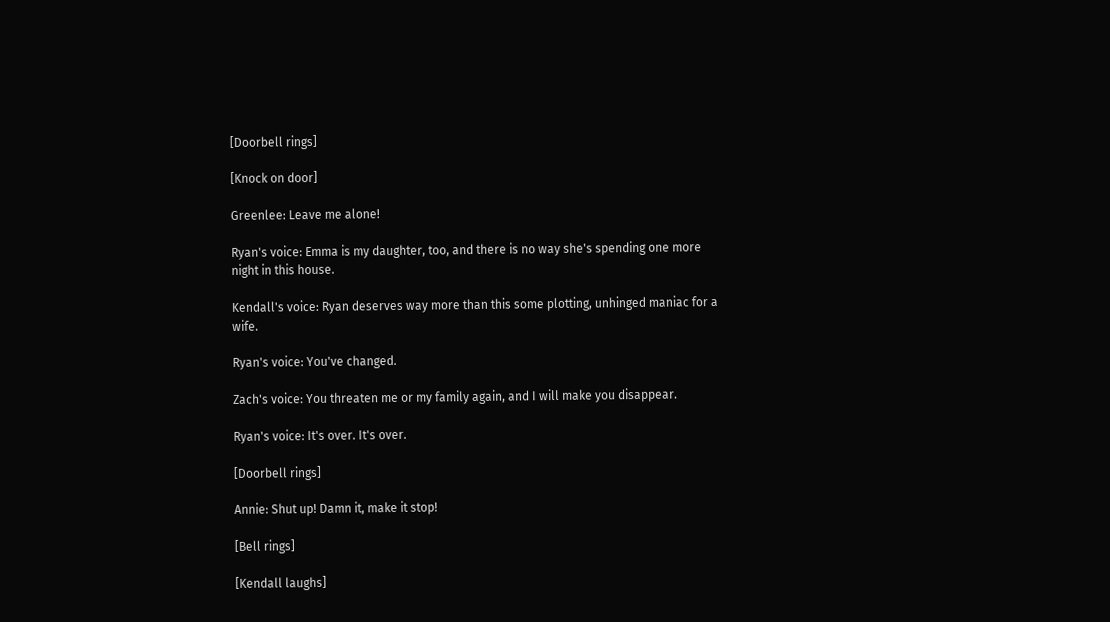[Doorbell rings]

[Knock on door]

Greenlee: Leave me alone!

Ryan's voice: Emma is my daughter, too, and there is no way she's spending one more night in this house.

Kendall's voice: Ryan deserves way more than this some plotting, unhinged maniac for a wife.

Ryan's voice: You've changed.

Zach's voice: You threaten me or my family again, and I will make you disappear.

Ryan's voice: It's over. It's over.

[Doorbell rings]

Annie: Shut up! Damn it, make it stop!

[Bell rings]

[Kendall laughs]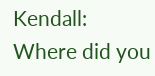Kendall: Where did you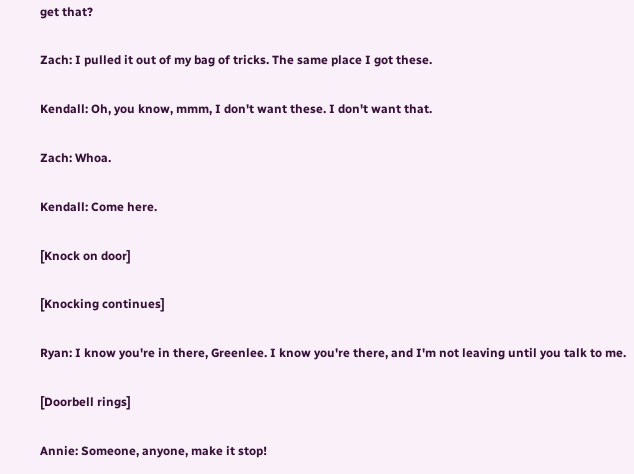get that?

Zach: I pulled it out of my bag of tricks. The same place I got these.

Kendall: Oh, you know, mmm, I don't want these. I don't want that.

Zach: Whoa.

Kendall: Come here.

[Knock on door]

[Knocking continues]

Ryan: I know you're in there, Greenlee. I know you're there, and I'm not leaving until you talk to me.

[Doorbell rings]

Annie: Someone, anyone, make it stop!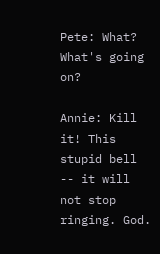Pete: What? What's going on?

Annie: Kill it! This stupid bell -- it will not stop ringing. God.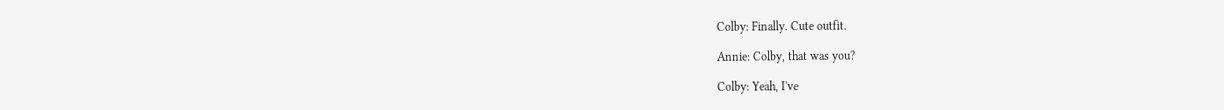Colby: Finally. Cute outfit.

Annie: Colby, that was you?

Colby: Yeah, I've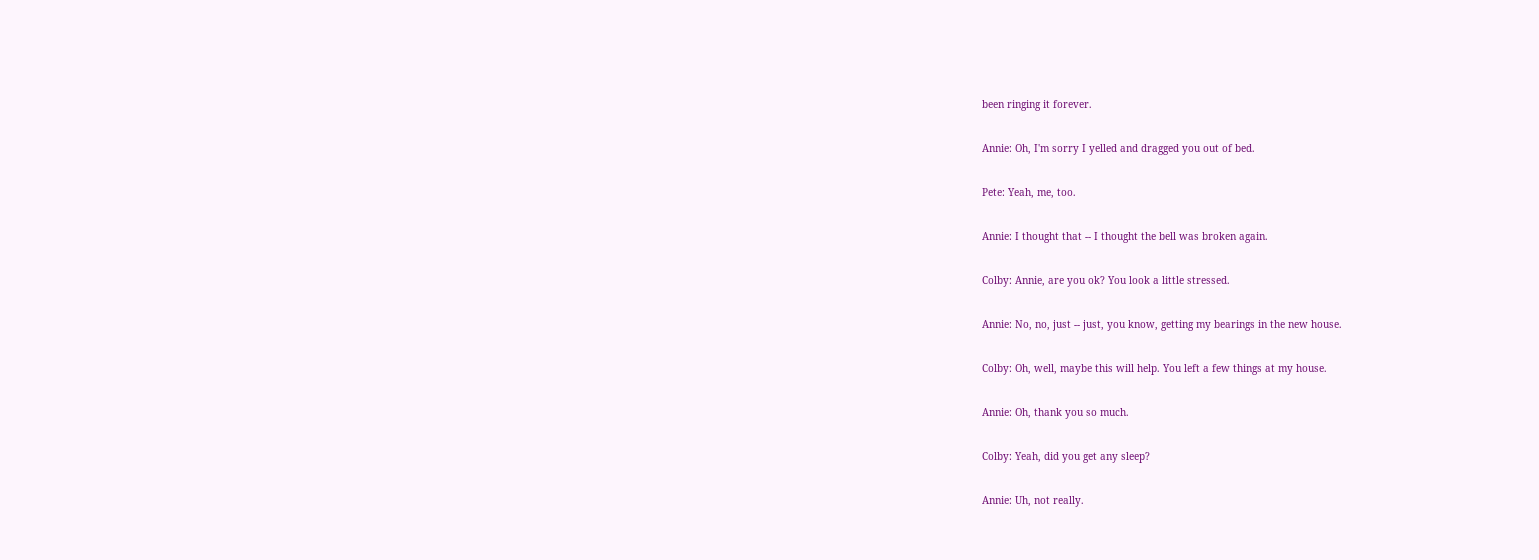been ringing it forever.

Annie: Oh, I'm sorry I yelled and dragged you out of bed.

Pete: Yeah, me, too.

Annie: I thought that -- I thought the bell was broken again.

Colby: Annie, are you ok? You look a little stressed.

Annie: No, no, just -- just, you know, getting my bearings in the new house.

Colby: Oh, well, maybe this will help. You left a few things at my house.

Annie: Oh, thank you so much.

Colby: Yeah, did you get any sleep?

Annie: Uh, not really.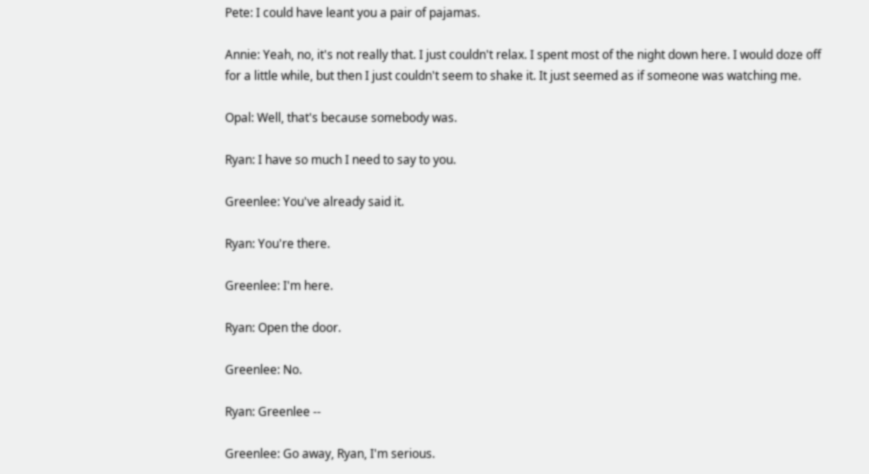Pete: I could have leant you a pair of pajamas.

Annie: Yeah, no, it's not really that. I just couldn't relax. I spent most of the night down here. I would doze off for a little while, but then I just couldn't seem to shake it. It just seemed as if someone was watching me.

Opal: Well, that's because somebody was.

Ryan: I have so much I need to say to you.

Greenlee: You've already said it.

Ryan: You're there.

Greenlee: I'm here.

Ryan: Open the door.

Greenlee: No.

Ryan: Greenlee --

Greenlee: Go away, Ryan, I'm serious.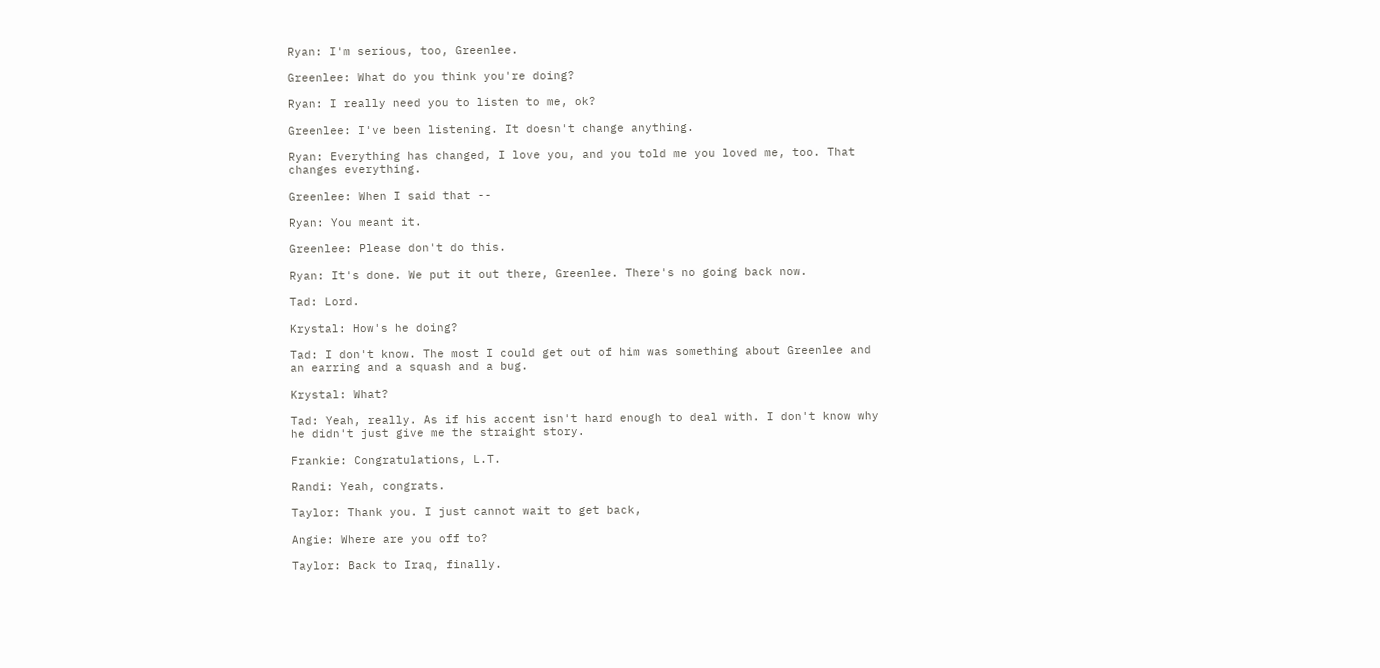Ryan: I'm serious, too, Greenlee.

Greenlee: What do you think you're doing?

Ryan: I really need you to listen to me, ok?

Greenlee: I've been listening. It doesn't change anything.

Ryan: Everything has changed, I love you, and you told me you loved me, too. That changes everything.

Greenlee: When I said that --

Ryan: You meant it.

Greenlee: Please don't do this.

Ryan: It's done. We put it out there, Greenlee. There's no going back now.

Tad: Lord.

Krystal: How's he doing?

Tad: I don't know. The most I could get out of him was something about Greenlee and an earring and a squash and a bug.

Krystal: What?

Tad: Yeah, really. As if his accent isn't hard enough to deal with. I don't know why he didn't just give me the straight story.

Frankie: Congratulations, L.T.

Randi: Yeah, congrats.

Taylor: Thank you. I just cannot wait to get back,

Angie: Where are you off to?

Taylor: Back to Iraq, finally.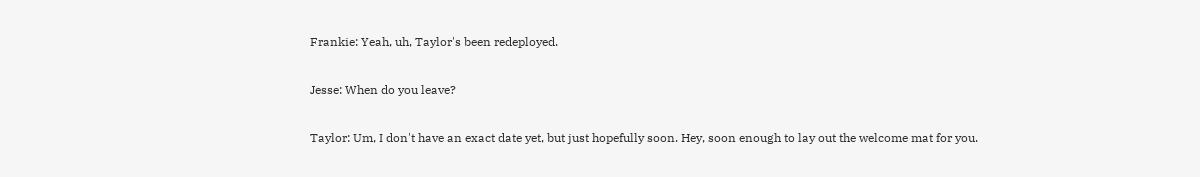Frankie: Yeah, uh, Taylor's been redeployed.

Jesse: When do you leave?

Taylor: Um, I don't have an exact date yet, but just hopefully soon. Hey, soon enough to lay out the welcome mat for you.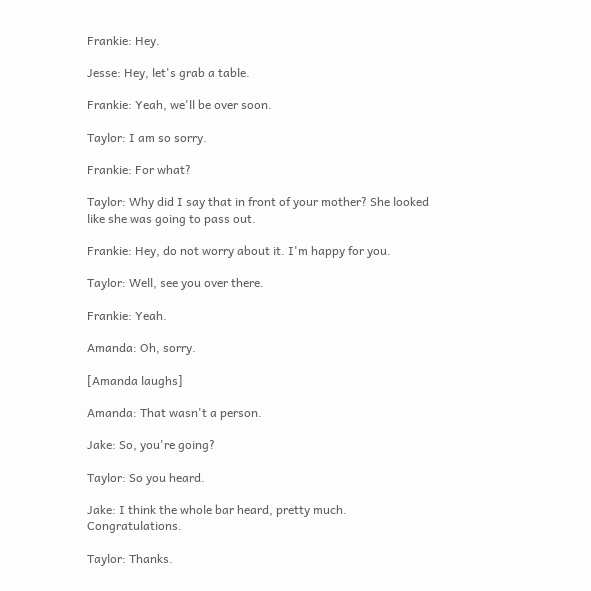Frankie: Hey.

Jesse: Hey, let's grab a table.

Frankie: Yeah, we'll be over soon.

Taylor: I am so sorry.

Frankie: For what?

Taylor: Why did I say that in front of your mother? She looked like she was going to pass out.

Frankie: Hey, do not worry about it. I'm happy for you.

Taylor: Well, see you over there.

Frankie: Yeah.

Amanda: Oh, sorry.

[Amanda laughs]

Amanda: That wasn't a person.

Jake: So, you're going?

Taylor: So you heard.

Jake: I think the whole bar heard, pretty much. Congratulations.

Taylor: Thanks.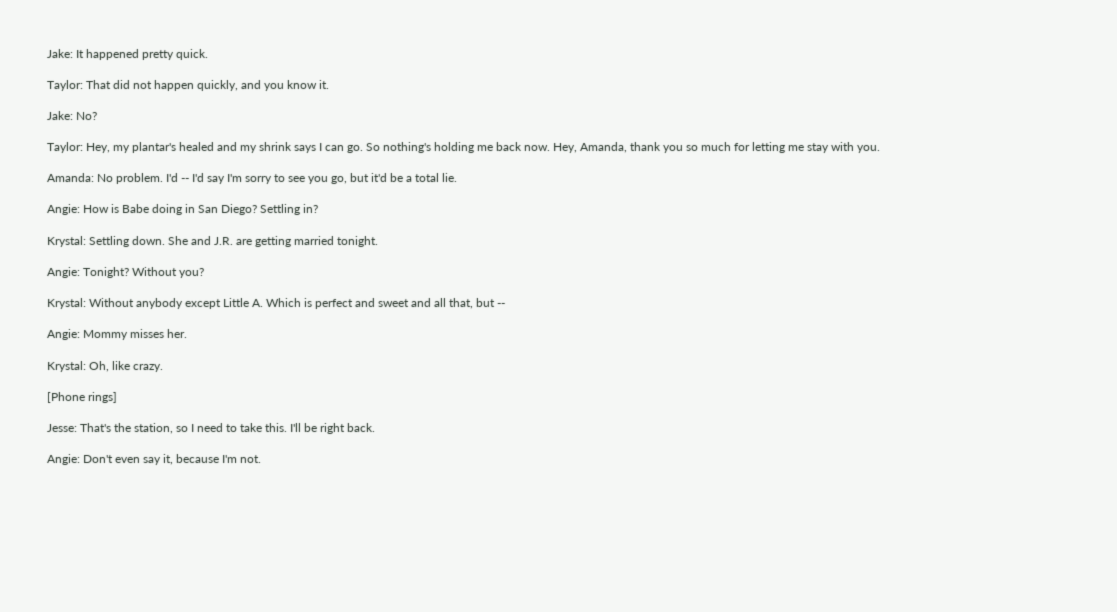Jake: It happened pretty quick.

Taylor: That did not happen quickly, and you know it.

Jake: No?

Taylor: Hey, my plantar's healed and my shrink says I can go. So nothing's holding me back now. Hey, Amanda, thank you so much for letting me stay with you.

Amanda: No problem. I'd -- I'd say I'm sorry to see you go, but it'd be a total lie.

Angie: How is Babe doing in San Diego? Settling in?

Krystal: Settling down. She and J.R. are getting married tonight.

Angie: Tonight? Without you?

Krystal: Without anybody except Little A. Which is perfect and sweet and all that, but --

Angie: Mommy misses her.

Krystal: Oh, like crazy.

[Phone rings]

Jesse: That's the station, so I need to take this. I'll be right back.

Angie: Don't even say it, because I'm not.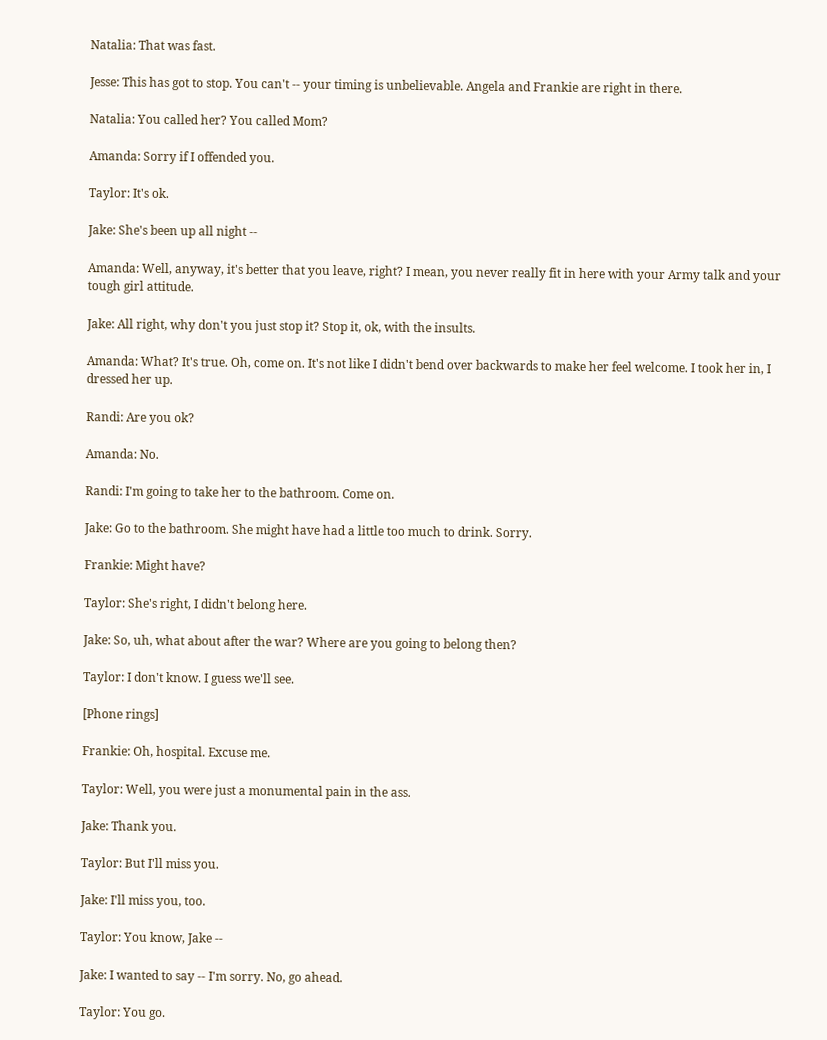Natalia: That was fast.

Jesse: This has got to stop. You can't -- your timing is unbelievable. Angela and Frankie are right in there.

Natalia: You called her? You called Mom?

Amanda: Sorry if I offended you.

Taylor: It's ok.

Jake: She's been up all night --

Amanda: Well, anyway, it's better that you leave, right? I mean, you never really fit in here with your Army talk and your tough girl attitude.

Jake: All right, why don't you just stop it? Stop it, ok, with the insults.

Amanda: What? It's true. Oh, come on. It's not like I didn't bend over backwards to make her feel welcome. I took her in, I dressed her up.

Randi: Are you ok?

Amanda: No.

Randi: I'm going to take her to the bathroom. Come on.

Jake: Go to the bathroom. She might have had a little too much to drink. Sorry.

Frankie: Might have?

Taylor: She's right, I didn't belong here.

Jake: So, uh, what about after the war? Where are you going to belong then?

Taylor: I don't know. I guess we'll see.

[Phone rings]

Frankie: Oh, hospital. Excuse me.

Taylor: Well, you were just a monumental pain in the ass.

Jake: Thank you.

Taylor: But I'll miss you.

Jake: I'll miss you, too.

Taylor: You know, Jake --

Jake: I wanted to say -- I'm sorry. No, go ahead.

Taylor: You go.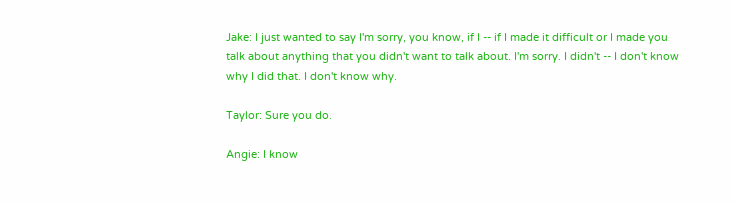Jake: I just wanted to say I'm sorry, you know, if I -- if I made it difficult or I made you talk about anything that you didn't want to talk about. I'm sorry. I didn't -- I don't know why I did that. I don't know why.

Taylor: Sure you do.

Angie: I know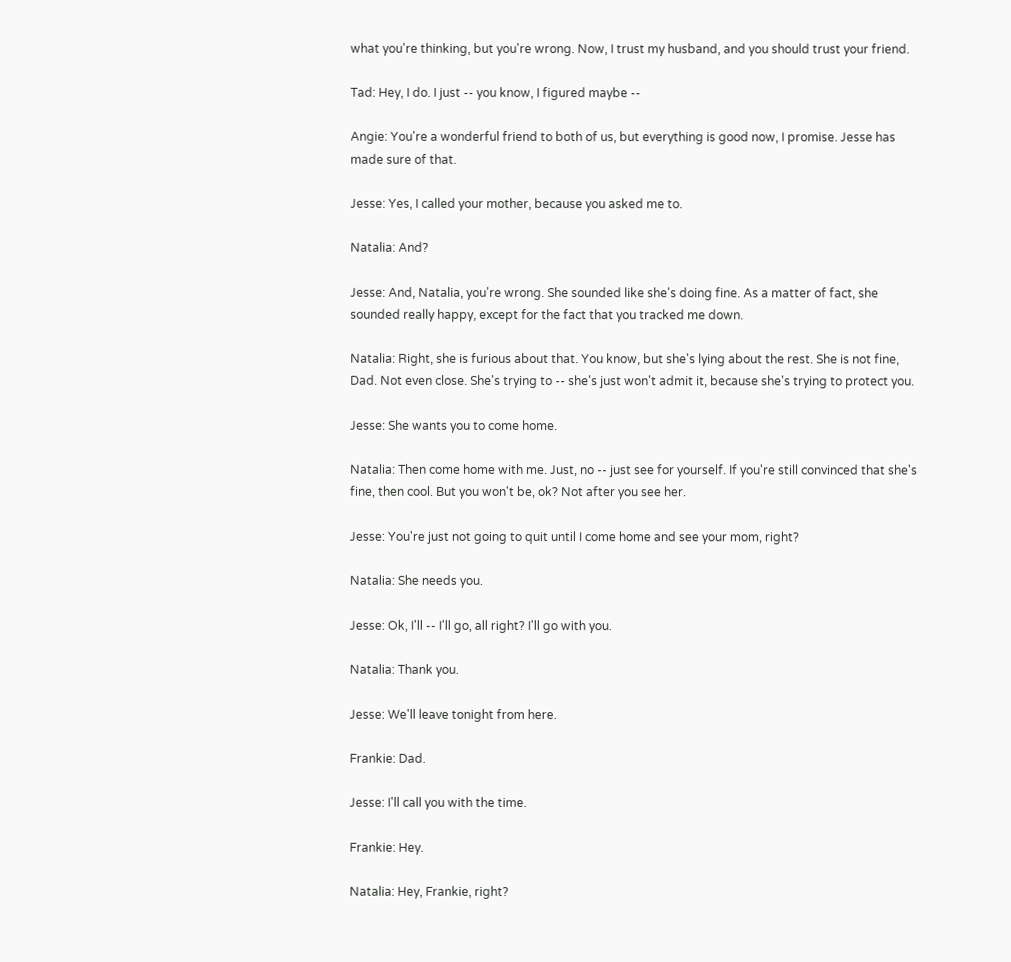what you're thinking, but you're wrong. Now, I trust my husband, and you should trust your friend.

Tad: Hey, I do. I just -- you know, I figured maybe --

Angie: You're a wonderful friend to both of us, but everything is good now, I promise. Jesse has made sure of that.

Jesse: Yes, I called your mother, because you asked me to.

Natalia: And?

Jesse: And, Natalia, you're wrong. She sounded like she's doing fine. As a matter of fact, she sounded really happy, except for the fact that you tracked me down.

Natalia: Right, she is furious about that. You know, but she's lying about the rest. She is not fine, Dad. Not even close. She's trying to -- she's just won't admit it, because she's trying to protect you.

Jesse: She wants you to come home.

Natalia: Then come home with me. Just, no -- just see for yourself. If you're still convinced that she's fine, then cool. But you won't be, ok? Not after you see her.

Jesse: You're just not going to quit until I come home and see your mom, right?

Natalia: She needs you.

Jesse: Ok, I'll -- I'll go, all right? I'll go with you.

Natalia: Thank you.

Jesse: We'll leave tonight from here.

Frankie: Dad.

Jesse: I'll call you with the time.

Frankie: Hey.

Natalia: Hey, Frankie, right?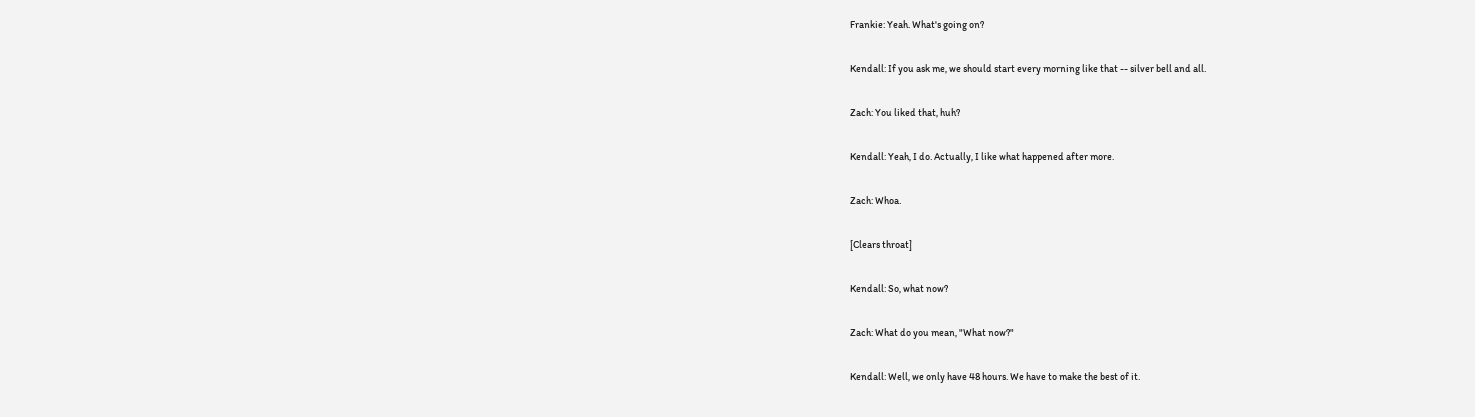Frankie: Yeah. What's going on?

Kendall: If you ask me, we should start every morning like that -- silver bell and all.

Zach: You liked that, huh?

Kendall: Yeah, I do. Actually, I like what happened after more.

Zach: Whoa.

[Clears throat]

Kendall: So, what now?

Zach: What do you mean, "What now?"

Kendall: Well, we only have 48 hours. We have to make the best of it.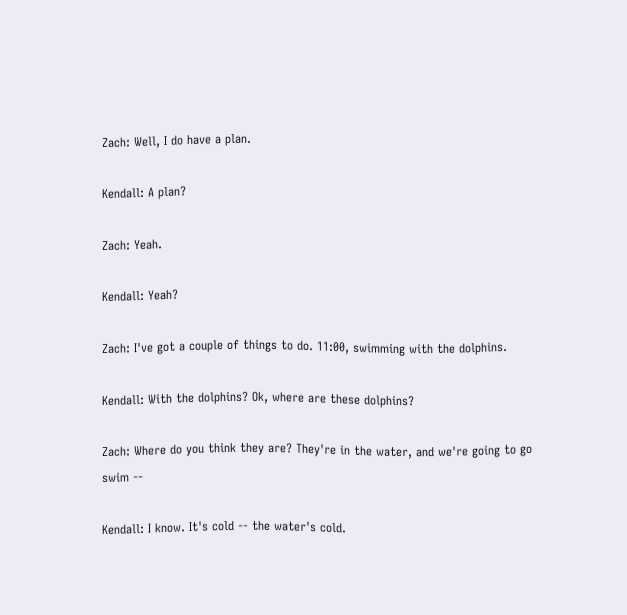Zach: Well, I do have a plan.

Kendall: A plan?

Zach: Yeah.

Kendall: Yeah?

Zach: I've got a couple of things to do. 11:00, swimming with the dolphins.

Kendall: With the dolphins? Ok, where are these dolphins?

Zach: Where do you think they are? They're in the water, and we're going to go swim --

Kendall: I know. It's cold -- the water's cold.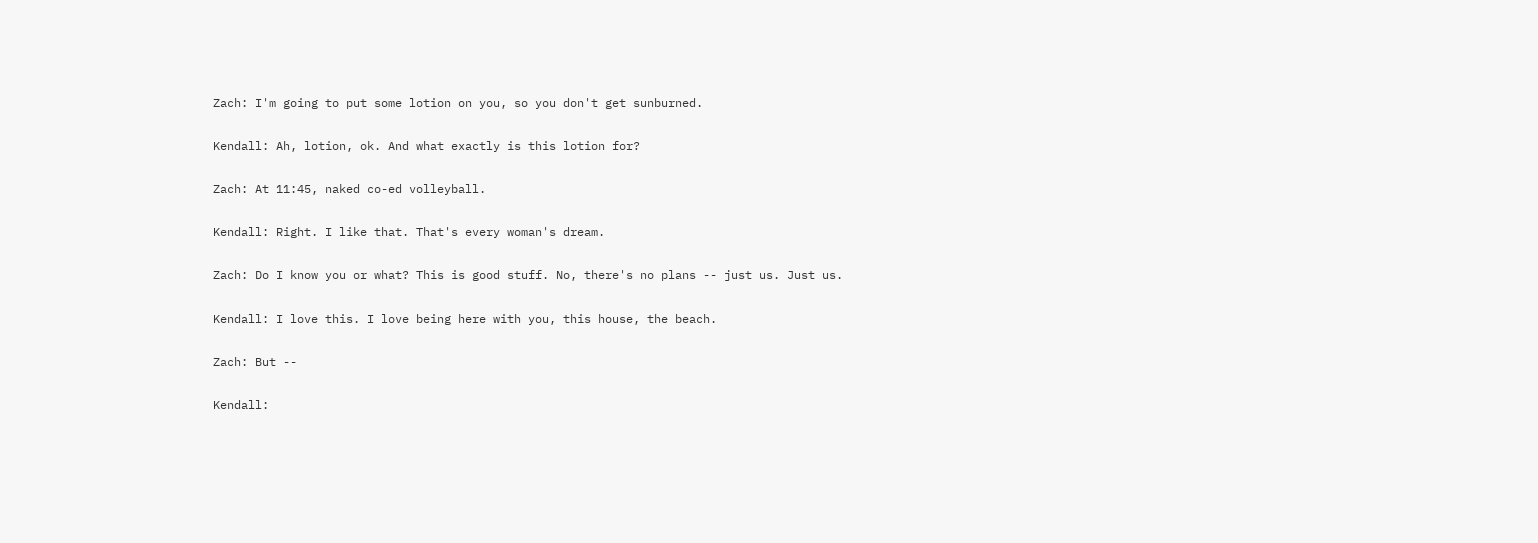Zach: I'm going to put some lotion on you, so you don't get sunburned.

Kendall: Ah, lotion, ok. And what exactly is this lotion for?

Zach: At 11:45, naked co-ed volleyball.

Kendall: Right. I like that. That's every woman's dream.

Zach: Do I know you or what? This is good stuff. No, there's no plans -- just us. Just us.

Kendall: I love this. I love being here with you, this house, the beach.

Zach: But --

Kendall: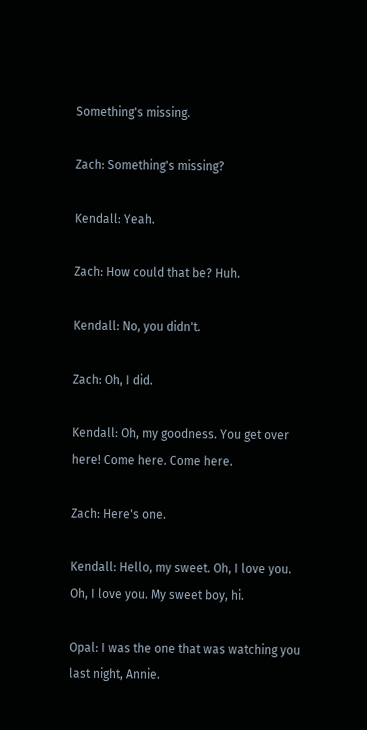Something's missing.

Zach: Something's missing?

Kendall: Yeah.

Zach: How could that be? Huh.

Kendall: No, you didn't.

Zach: Oh, I did.

Kendall: Oh, my goodness. You get over here! Come here. Come here.

Zach: Here's one.

Kendall: Hello, my sweet. Oh, I love you. Oh, I love you. My sweet boy, hi.

Opal: I was the one that was watching you last night, Annie.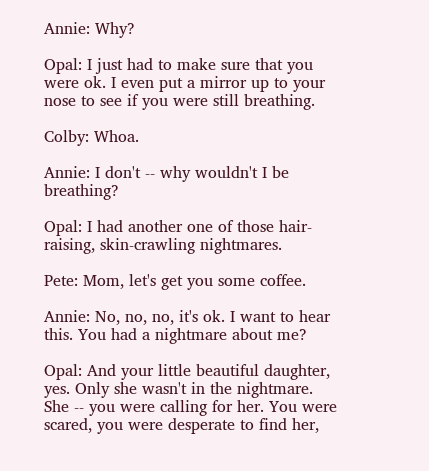Annie: Why?

Opal: I just had to make sure that you were ok. I even put a mirror up to your nose to see if you were still breathing.

Colby: Whoa.

Annie: I don't -- why wouldn't I be breathing?

Opal: I had another one of those hair-raising, skin-crawling nightmares.

Pete: Mom, let's get you some coffee.

Annie: No, no, no, it's ok. I want to hear this. You had a nightmare about me?

Opal: And your little beautiful daughter, yes. Only she wasn't in the nightmare. She -- you were calling for her. You were scared, you were desperate to find her,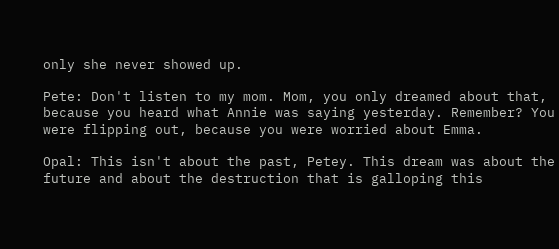only she never showed up.

Pete: Don't listen to my mom. Mom, you only dreamed about that, because you heard what Annie was saying yesterday. Remember? You were flipping out, because you were worried about Emma.

Opal: This isn't about the past, Petey. This dream was about the future and about the destruction that is galloping this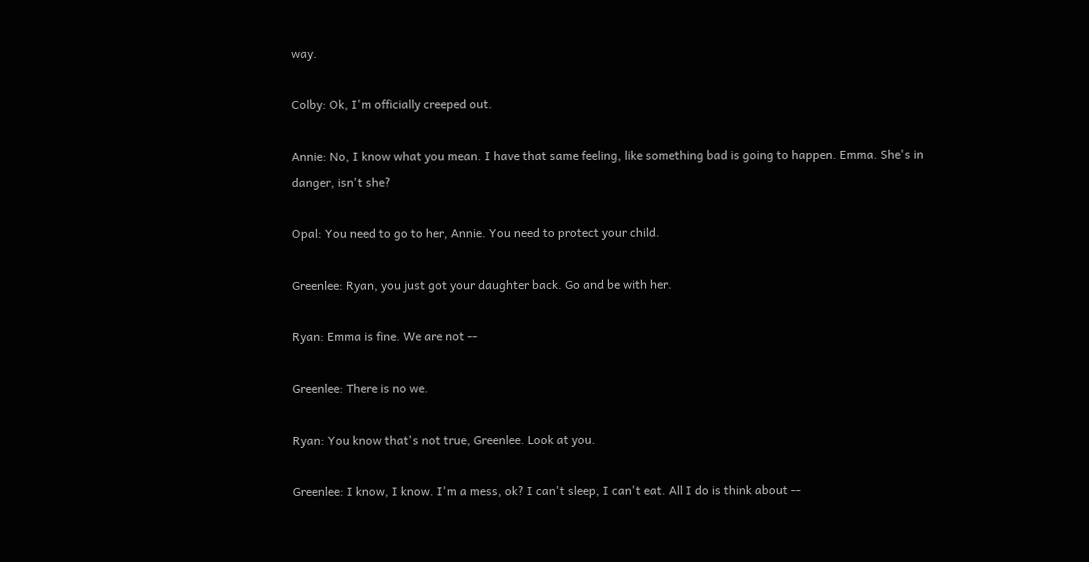way.

Colby: Ok, I'm officially creeped out.

Annie: No, I know what you mean. I have that same feeling, like something bad is going to happen. Emma. She's in danger, isn't she?

Opal: You need to go to her, Annie. You need to protect your child.

Greenlee: Ryan, you just got your daughter back. Go and be with her.

Ryan: Emma is fine. We are not --

Greenlee: There is no we.

Ryan: You know that's not true, Greenlee. Look at you.

Greenlee: I know, I know. I'm a mess, ok? I can't sleep, I can't eat. All I do is think about --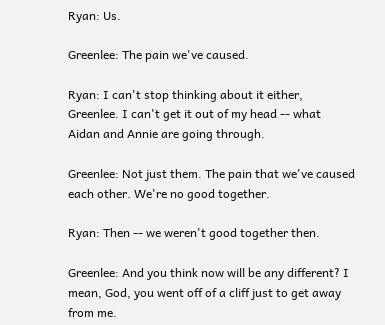Ryan: Us.

Greenlee: The pain we've caused.

Ryan: I can't stop thinking about it either, Greenlee. I can't get it out of my head -- what Aidan and Annie are going through.

Greenlee: Not just them. The pain that we've caused each other. We're no good together.

Ryan: Then -- we weren't good together then.

Greenlee: And you think now will be any different? I mean, God, you went off of a cliff just to get away from me.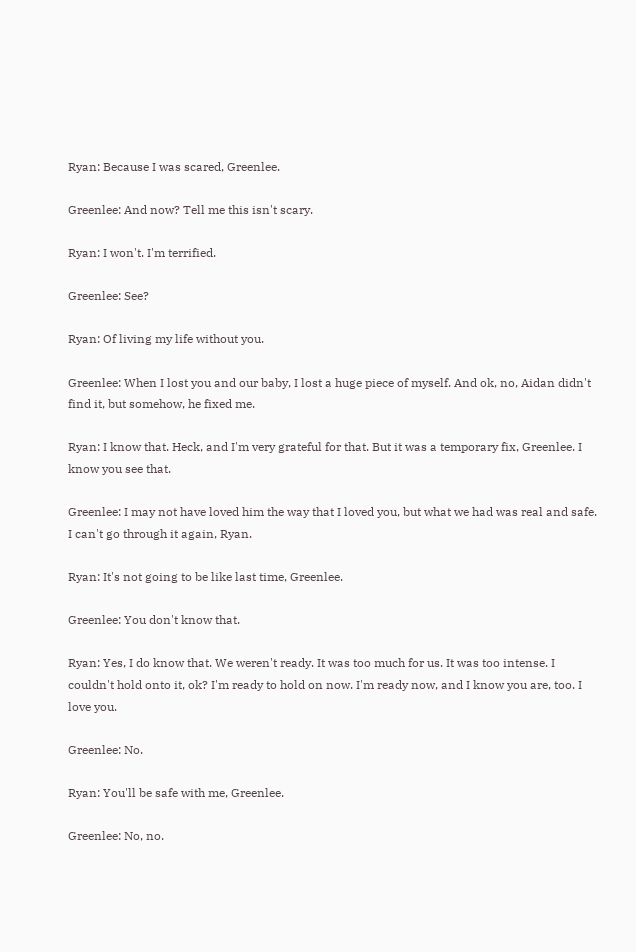Ryan: Because I was scared, Greenlee.

Greenlee: And now? Tell me this isn't scary.

Ryan: I won't. I'm terrified.

Greenlee: See?

Ryan: Of living my life without you.

Greenlee: When I lost you and our baby, I lost a huge piece of myself. And ok, no, Aidan didn't find it, but somehow, he fixed me.

Ryan: I know that. Heck, and I'm very grateful for that. But it was a temporary fix, Greenlee. I know you see that.

Greenlee: I may not have loved him the way that I loved you, but what we had was real and safe. I can't go through it again, Ryan.

Ryan: It's not going to be like last time, Greenlee.

Greenlee: You don't know that.

Ryan: Yes, I do know that. We weren't ready. It was too much for us. It was too intense. I couldn't hold onto it, ok? I'm ready to hold on now. I'm ready now, and I know you are, too. I love you.

Greenlee: No.

Ryan: You'll be safe with me, Greenlee.

Greenlee: No, no.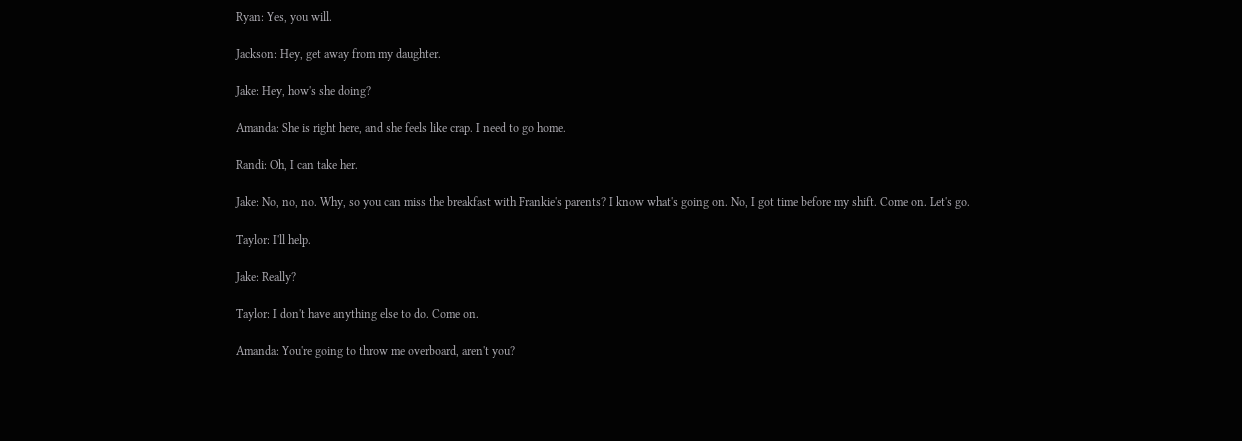Ryan: Yes, you will.

Jackson: Hey, get away from my daughter.

Jake: Hey, how's she doing?

Amanda: She is right here, and she feels like crap. I need to go home.

Randi: Oh, I can take her.

Jake: No, no, no. Why, so you can miss the breakfast with Frankie's parents? I know what's going on. No, I got time before my shift. Come on. Let's go.

Taylor: I'll help.

Jake: Really?

Taylor: I don't have anything else to do. Come on.

Amanda: You're going to throw me overboard, aren't you?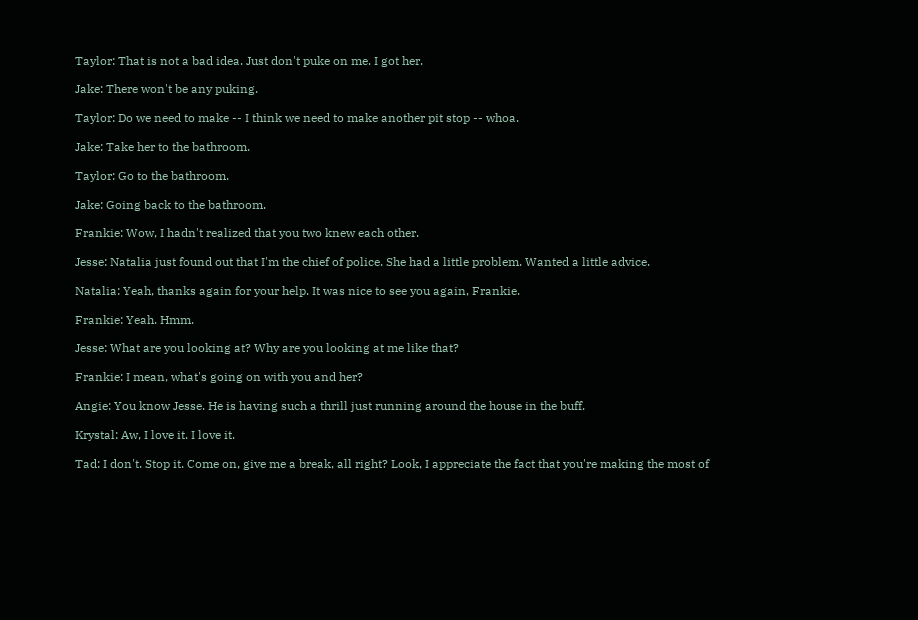Taylor: That is not a bad idea. Just don't puke on me. I got her.

Jake: There won't be any puking.

Taylor: Do we need to make -- I think we need to make another pit stop -- whoa.

Jake: Take her to the bathroom.

Taylor: Go to the bathroom.

Jake: Going back to the bathroom.

Frankie: Wow, I hadn't realized that you two knew each other.

Jesse: Natalia just found out that I'm the chief of police. She had a little problem. Wanted a little advice.

Natalia: Yeah, thanks again for your help. It was nice to see you again, Frankie.

Frankie: Yeah. Hmm.

Jesse: What are you looking at? Why are you looking at me like that?

Frankie: I mean, what's going on with you and her?

Angie: You know Jesse. He is having such a thrill just running around the house in the buff.

Krystal: Aw, I love it. I love it.

Tad: I don't. Stop it. Come on, give me a break, all right? Look, I appreciate the fact that you're making the most of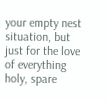your empty nest situation, but just for the love of everything holy, spare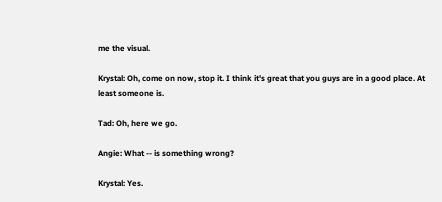me the visual.

Krystal: Oh, come on now, stop it. I think it's great that you guys are in a good place. At least someone is.

Tad: Oh, here we go.

Angie: What -- is something wrong?

Krystal: Yes.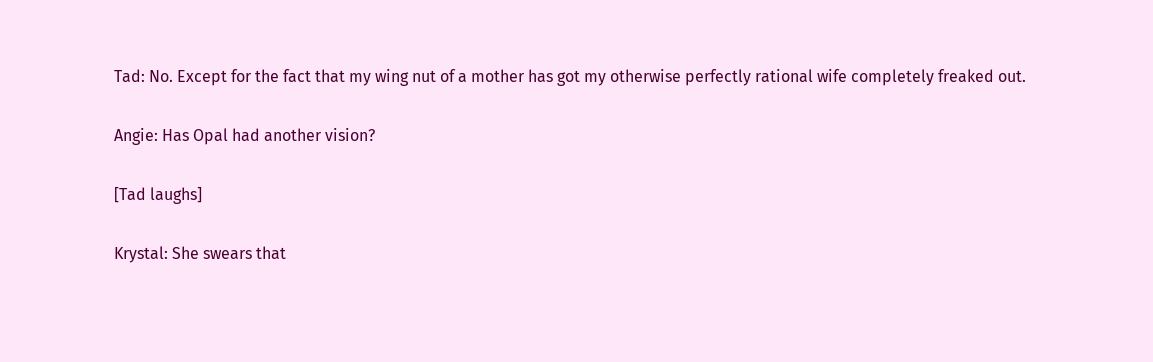Tad: No. Except for the fact that my wing nut of a mother has got my otherwise perfectly rational wife completely freaked out.

Angie: Has Opal had another vision?

[Tad laughs]

Krystal: She swears that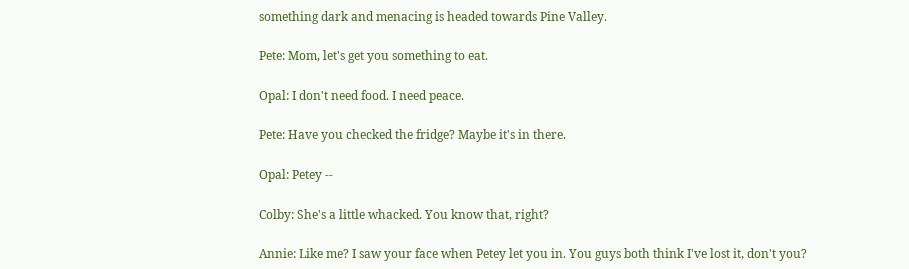something dark and menacing is headed towards Pine Valley.

Pete: Mom, let's get you something to eat.

Opal: I don't need food. I need peace.

Pete: Have you checked the fridge? Maybe it's in there.

Opal: Petey --

Colby: She's a little whacked. You know that, right?

Annie: Like me? I saw your face when Petey let you in. You guys both think I've lost it, don't you?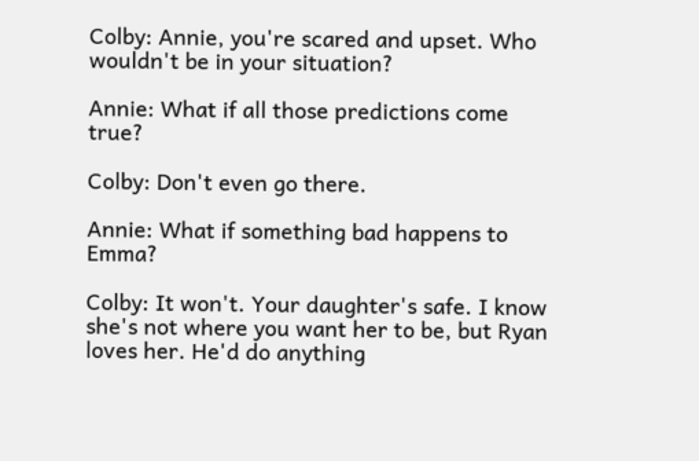Colby: Annie, you're scared and upset. Who wouldn't be in your situation?

Annie: What if all those predictions come true?

Colby: Don't even go there.

Annie: What if something bad happens to Emma?

Colby: It won't. Your daughter's safe. I know she's not where you want her to be, but Ryan loves her. He'd do anything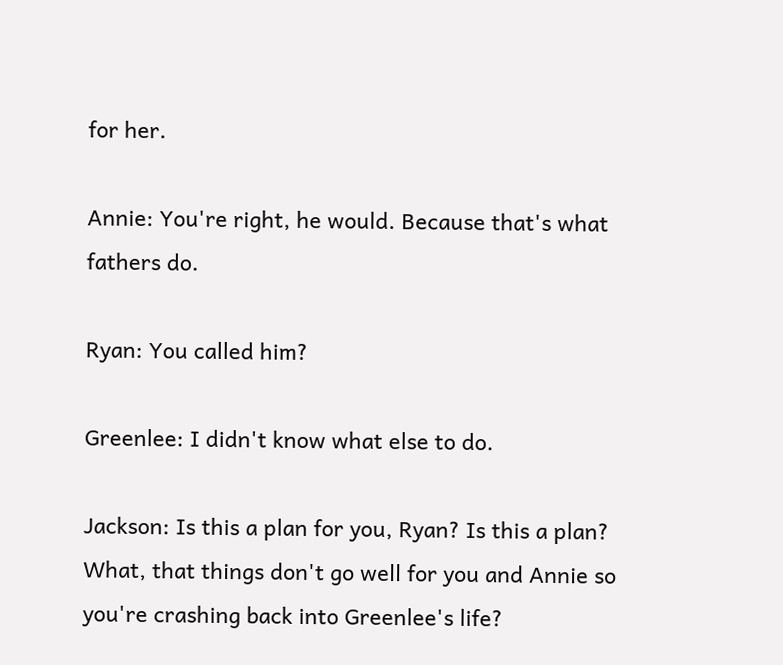for her.

Annie: You're right, he would. Because that's what fathers do.

Ryan: You called him?

Greenlee: I didn't know what else to do.

Jackson: Is this a plan for you, Ryan? Is this a plan? What, that things don't go well for you and Annie so you're crashing back into Greenlee's life?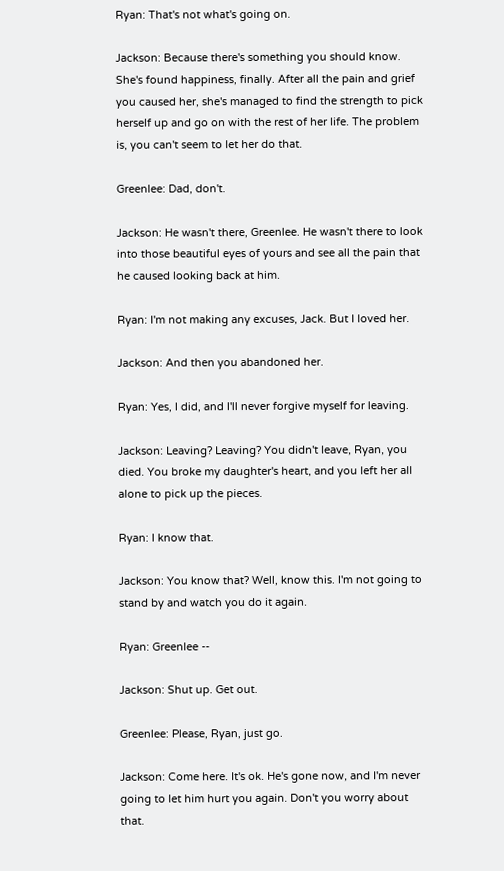Ryan: That's not what's going on.

Jackson: Because there's something you should know. She's found happiness, finally. After all the pain and grief you caused her, she's managed to find the strength to pick herself up and go on with the rest of her life. The problem is, you can't seem to let her do that.

Greenlee: Dad, don't.

Jackson: He wasn't there, Greenlee. He wasn't there to look into those beautiful eyes of yours and see all the pain that he caused looking back at him.

Ryan: I'm not making any excuses, Jack. But I loved her.

Jackson: And then you abandoned her.

Ryan: Yes, I did, and I'll never forgive myself for leaving.

Jackson: Leaving? Leaving? You didn't leave, Ryan, you died. You broke my daughter's heart, and you left her all alone to pick up the pieces.

Ryan: I know that.

Jackson: You know that? Well, know this. I'm not going to stand by and watch you do it again.

Ryan: Greenlee --

Jackson: Shut up. Get out.

Greenlee: Please, Ryan, just go.

Jackson: Come here. It's ok. He's gone now, and I'm never going to let him hurt you again. Don't you worry about that.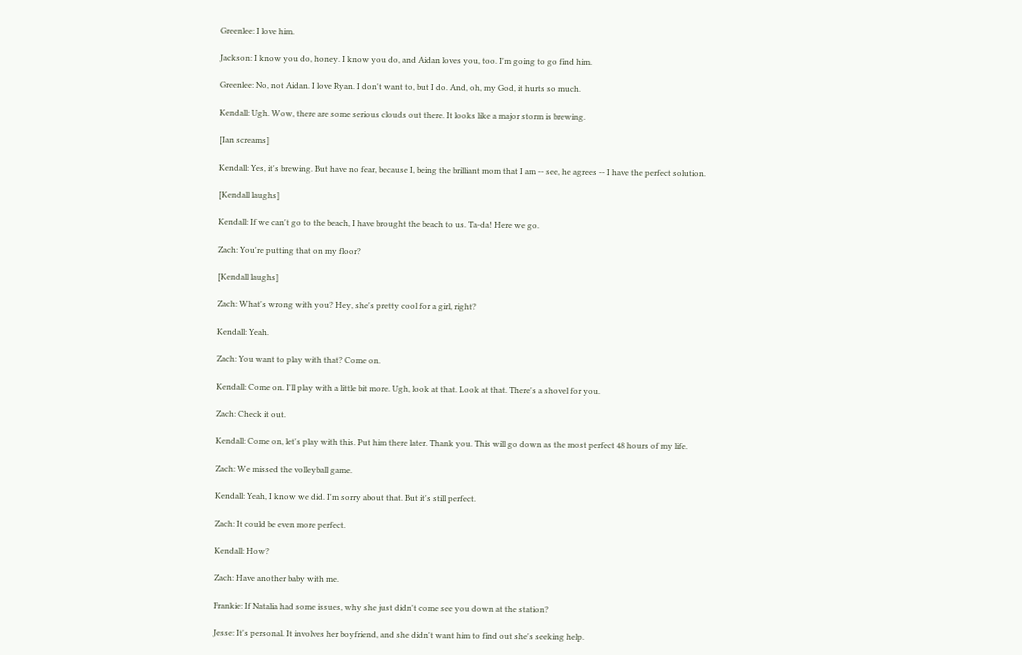Greenlee: I love him.

Jackson: I know you do, honey. I know you do, and Aidan loves you, too. I'm going to go find him.

Greenlee: No, not Aidan. I love Ryan. I don't want to, but I do. And, oh, my God, it hurts so much.

Kendall: Ugh. Wow, there are some serious clouds out there. It looks like a major storm is brewing.

[Ian screams]

Kendall: Yes, it's brewing. But have no fear, because I, being the brilliant mom that I am -- see, he agrees -- I have the perfect solution.

[Kendall laughs]

Kendall: If we can't go to the beach, I have brought the beach to us. Ta-da! Here we go.

Zach: You're putting that on my floor?

[Kendall laughs]

Zach: What's wrong with you? Hey, she's pretty cool for a girl, right?

Kendall: Yeah.

Zach: You want to play with that? Come on.

Kendall: Come on. I'll play with a little bit more. Ugh, look at that. Look at that. There's a shovel for you.

Zach: Check it out.

Kendall: Come on, let's play with this. Put him there later. Thank you. This will go down as the most perfect 48 hours of my life.

Zach: We missed the volleyball game.

Kendall: Yeah, I know we did. I'm sorry about that. But it's still perfect.

Zach: It could be even more perfect.

Kendall: How?

Zach: Have another baby with me.

Frankie: If Natalia had some issues, why she just didn't come see you down at the station?

Jesse: It's personal. It involves her boyfriend, and she didn't want him to find out she's seeking help.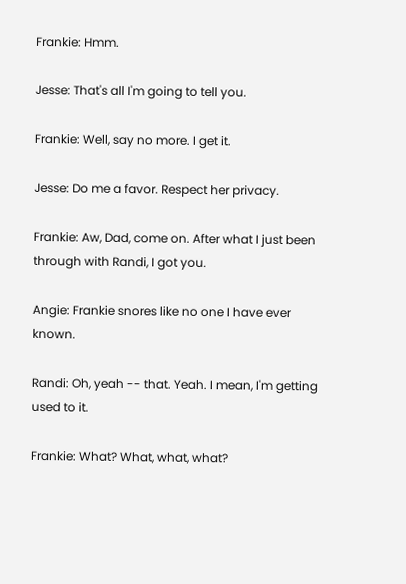Frankie: Hmm.

Jesse: That's all I'm going to tell you.

Frankie: Well, say no more. I get it.

Jesse: Do me a favor. Respect her privacy.

Frankie: Aw, Dad, come on. After what I just been through with Randi, I got you.

Angie: Frankie snores like no one I have ever known.

Randi: Oh, yeah -- that. Yeah. I mean, I'm getting used to it.

Frankie: What? What, what, what?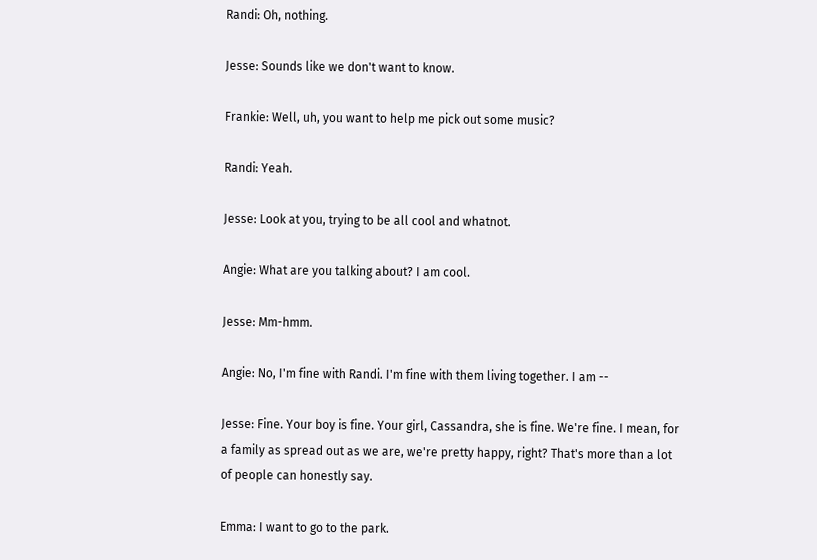Randi: Oh, nothing.

Jesse: Sounds like we don't want to know.

Frankie: Well, uh, you want to help me pick out some music?

Randi: Yeah.

Jesse: Look at you, trying to be all cool and whatnot.

Angie: What are you talking about? I am cool.

Jesse: Mm-hmm.

Angie: No, I'm fine with Randi. I'm fine with them living together. I am --

Jesse: Fine. Your boy is fine. Your girl, Cassandra, she is fine. We're fine. I mean, for a family as spread out as we are, we're pretty happy, right? That's more than a lot of people can honestly say.

Emma: I want to go to the park.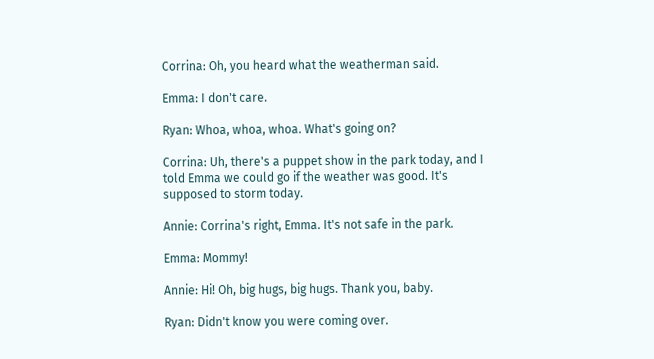Corrina: Oh, you heard what the weatherman said.

Emma: I don't care.

Ryan: Whoa, whoa, whoa. What's going on?

Corrina: Uh, there's a puppet show in the park today, and I told Emma we could go if the weather was good. It's supposed to storm today.

Annie: Corrina's right, Emma. It's not safe in the park.

Emma: Mommy!

Annie: Hi! Oh, big hugs, big hugs. Thank you, baby.

Ryan: Didn't know you were coming over.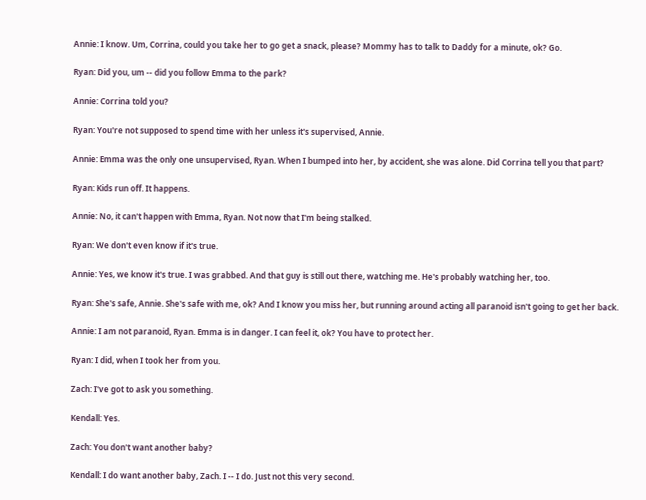Annie: I know. Um, Corrina, could you take her to go get a snack, please? Mommy has to talk to Daddy for a minute, ok? Go.

Ryan: Did you, um -- did you follow Emma to the park?

Annie: Corrina told you?

Ryan: You're not supposed to spend time with her unless it's supervised, Annie.

Annie: Emma was the only one unsupervised, Ryan. When I bumped into her, by accident, she was alone. Did Corrina tell you that part?

Ryan: Kids run off. It happens.

Annie: No, it can't happen with Emma, Ryan. Not now that I'm being stalked.

Ryan: We don't even know if it's true.

Annie: Yes, we know it's true. I was grabbed. And that guy is still out there, watching me. He's probably watching her, too.

Ryan: She's safe, Annie. She's safe with me, ok? And I know you miss her, but running around acting all paranoid isn't going to get her back.

Annie: I am not paranoid, Ryan. Emma is in danger. I can feel it, ok? You have to protect her.

Ryan: I did, when I took her from you.

Zach: I've got to ask you something.

Kendall: Yes.

Zach: You don't want another baby?

Kendall: I do want another baby, Zach. I -- I do. Just not this very second.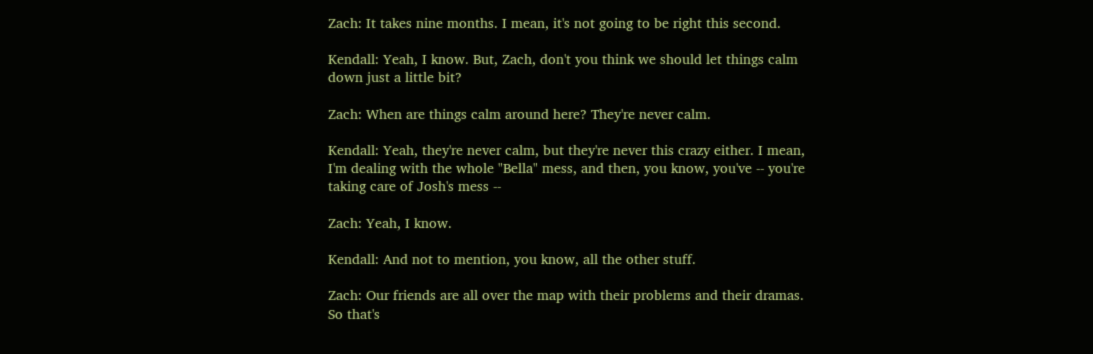Zach: It takes nine months. I mean, it's not going to be right this second.

Kendall: Yeah, I know. But, Zach, don't you think we should let things calm down just a little bit?

Zach: When are things calm around here? They're never calm.

Kendall: Yeah, they're never calm, but they're never this crazy either. I mean, I'm dealing with the whole "Bella" mess, and then, you know, you've -- you're taking care of Josh's mess --

Zach: Yeah, I know.

Kendall: And not to mention, you know, all the other stuff.

Zach: Our friends are all over the map with their problems and their dramas. So that's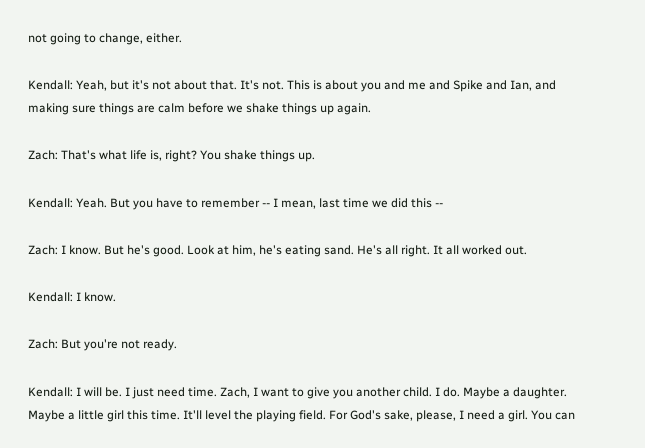not going to change, either.

Kendall: Yeah, but it's not about that. It's not. This is about you and me and Spike and Ian, and making sure things are calm before we shake things up again.

Zach: That's what life is, right? You shake things up.

Kendall: Yeah. But you have to remember -- I mean, last time we did this --

Zach: I know. But he's good. Look at him, he's eating sand. He's all right. It all worked out.

Kendall: I know.

Zach: But you're not ready.

Kendall: I will be. I just need time. Zach, I want to give you another child. I do. Maybe a daughter. Maybe a little girl this time. It'll level the playing field. For God's sake, please, I need a girl. You can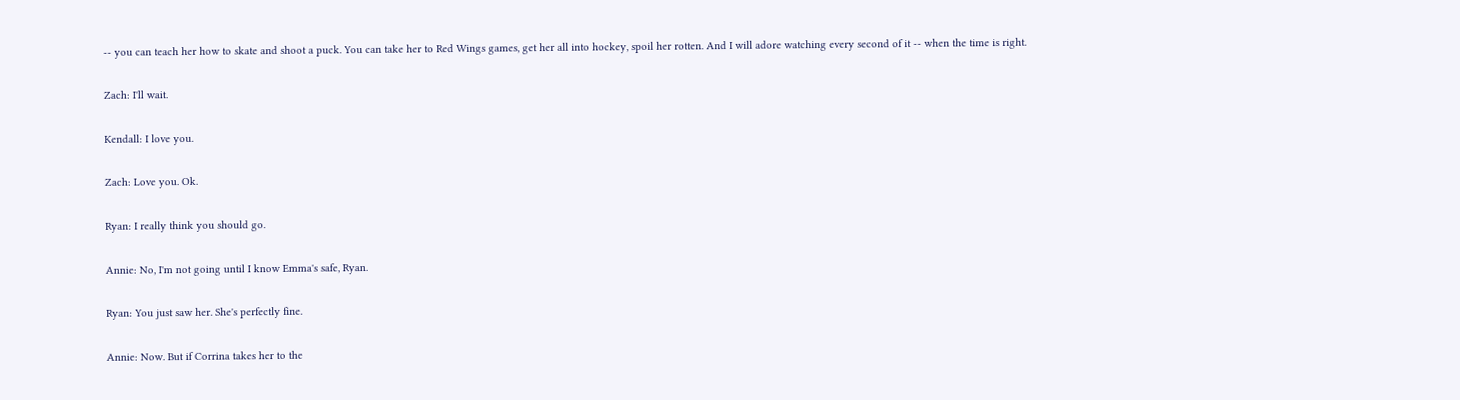-- you can teach her how to skate and shoot a puck. You can take her to Red Wings games, get her all into hockey, spoil her rotten. And I will adore watching every second of it -- when the time is right.

Zach: I'll wait.

Kendall: I love you.

Zach: Love you. Ok.

Ryan: I really think you should go.

Annie: No, I'm not going until I know Emma's safe, Ryan.

Ryan: You just saw her. She's perfectly fine.

Annie: Now. But if Corrina takes her to the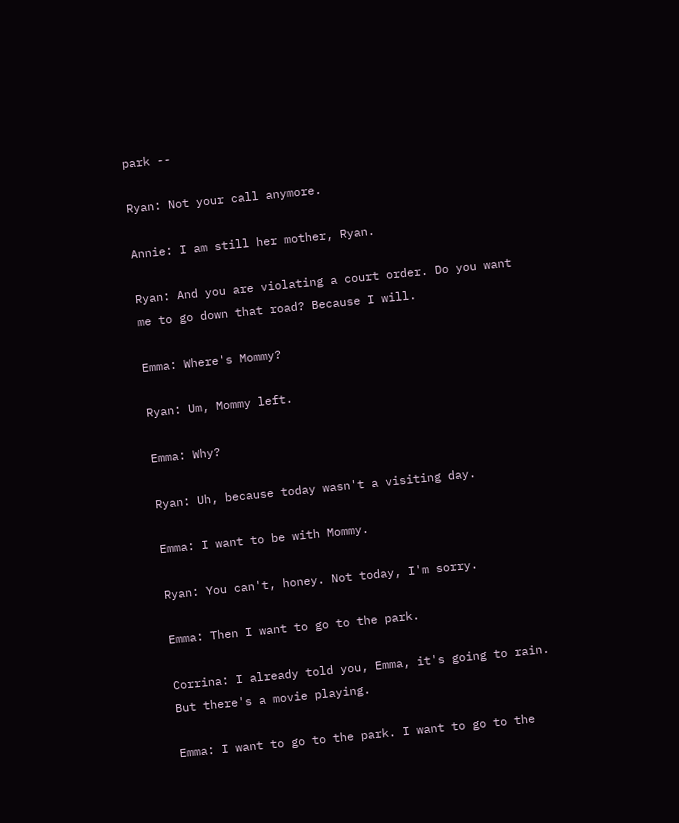park --

Ryan: Not your call anymore.

Annie: I am still her mother, Ryan.

Ryan: And you are violating a court order. Do you want me to go down that road? Because I will.

Emma: Where's Mommy?

Ryan: Um, Mommy left.

Emma: Why?

Ryan: Uh, because today wasn't a visiting day.

Emma: I want to be with Mommy.

Ryan: You can't, honey. Not today, I'm sorry.

Emma: Then I want to go to the park.

Corrina: I already told you, Emma, it's going to rain. But there's a movie playing.

Emma: I want to go to the park. I want to go to the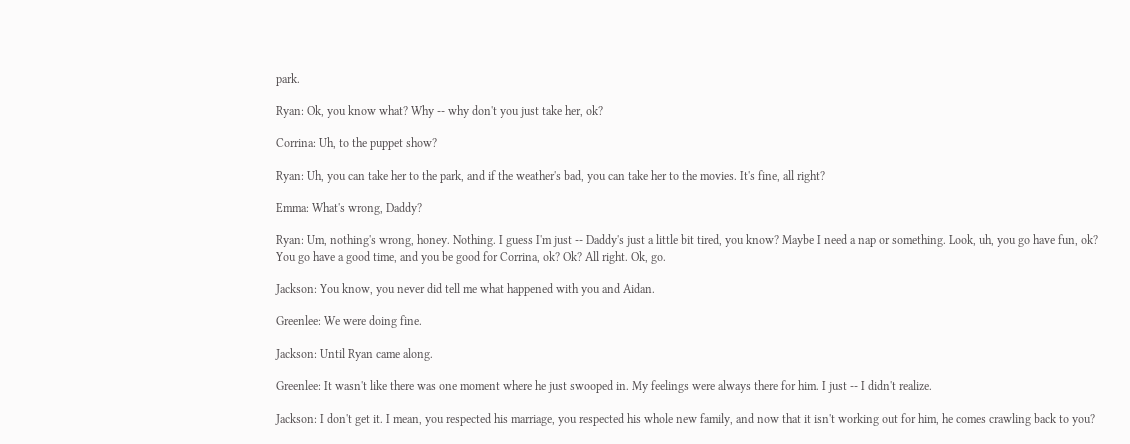park.

Ryan: Ok, you know what? Why -- why don't you just take her, ok?

Corrina: Uh, to the puppet show?

Ryan: Uh, you can take her to the park, and if the weather's bad, you can take her to the movies. It's fine, all right?

Emma: What's wrong, Daddy?

Ryan: Um, nothing's wrong, honey. Nothing. I guess I'm just -- Daddy's just a little bit tired, you know? Maybe I need a nap or something. Look, uh, you go have fun, ok? You go have a good time, and you be good for Corrina, ok? Ok? All right. Ok, go.

Jackson: You know, you never did tell me what happened with you and Aidan.

Greenlee: We were doing fine.

Jackson: Until Ryan came along.

Greenlee: It wasn't like there was one moment where he just swooped in. My feelings were always there for him. I just -- I didn't realize.

Jackson: I don't get it. I mean, you respected his marriage, you respected his whole new family, and now that it isn't working out for him, he comes crawling back to you?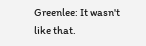Greenlee: It wasn't like that.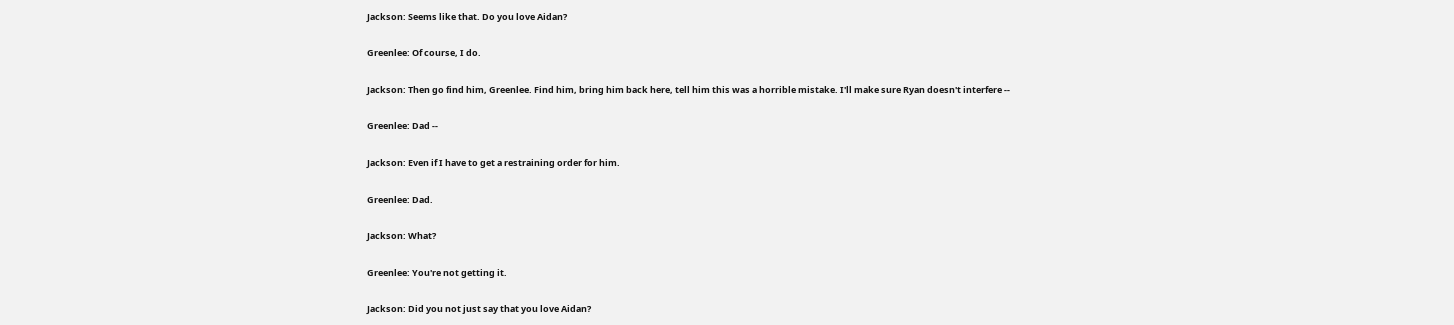Jackson: Seems like that. Do you love Aidan?

Greenlee: Of course, I do.

Jackson: Then go find him, Greenlee. Find him, bring him back here, tell him this was a horrible mistake. I'll make sure Ryan doesn't interfere --

Greenlee: Dad --

Jackson: Even if I have to get a restraining order for him.

Greenlee: Dad.

Jackson: What?

Greenlee: You're not getting it.

Jackson: Did you not just say that you love Aidan?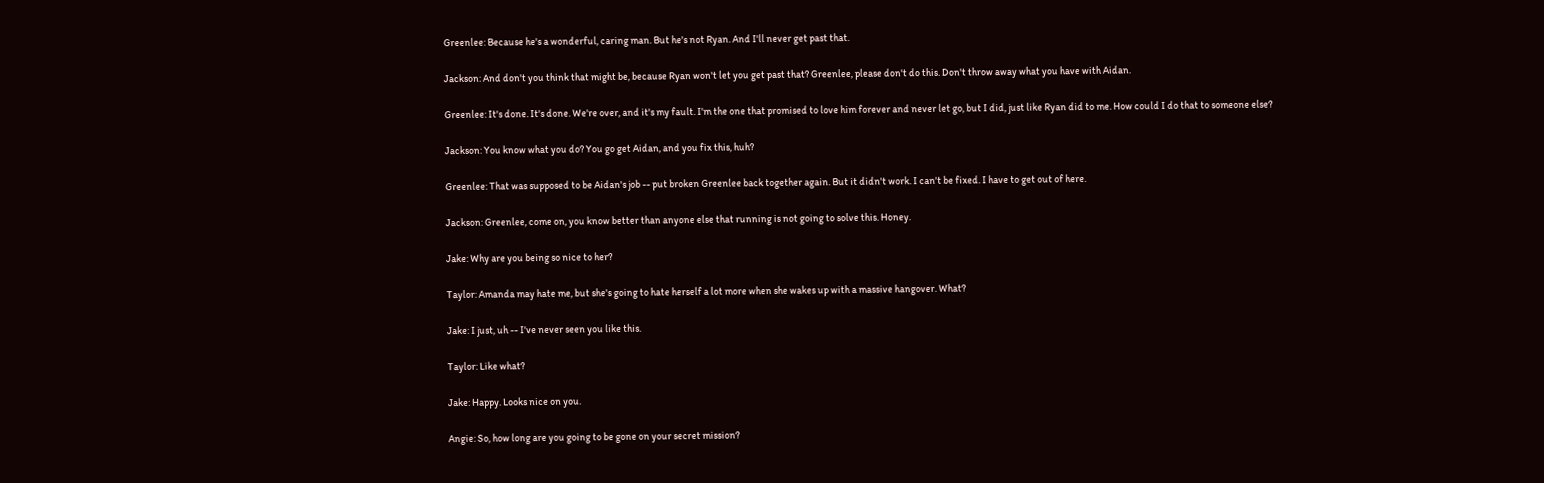Greenlee: Because he's a wonderful, caring man. But he's not Ryan. And I'll never get past that.

Jackson: And don't you think that might be, because Ryan won't let you get past that? Greenlee, please don't do this. Don't throw away what you have with Aidan.

Greenlee: It's done. It's done. We're over, and it's my fault. I'm the one that promised to love him forever and never let go, but I did, just like Ryan did to me. How could I do that to someone else?

Jackson: You know what you do? You go get Aidan, and you fix this, huh?

Greenlee: That was supposed to be Aidan's job -- put broken Greenlee back together again. But it didn't work. I can't be fixed. I have to get out of here.

Jackson: Greenlee, come on, you know better than anyone else that running is not going to solve this. Honey.

Jake: Why are you being so nice to her?

Taylor: Amanda may hate me, but she's going to hate herself a lot more when she wakes up with a massive hangover. What?

Jake: I just, uh -- I've never seen you like this.

Taylor: Like what?

Jake: Happy. Looks nice on you.

Angie: So, how long are you going to be gone on your secret mission?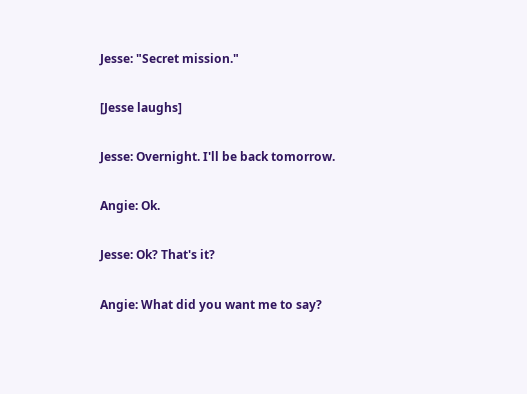Jesse: "Secret mission."

[Jesse laughs]

Jesse: Overnight. I'll be back tomorrow.

Angie: Ok.

Jesse: Ok? That's it?

Angie: What did you want me to say?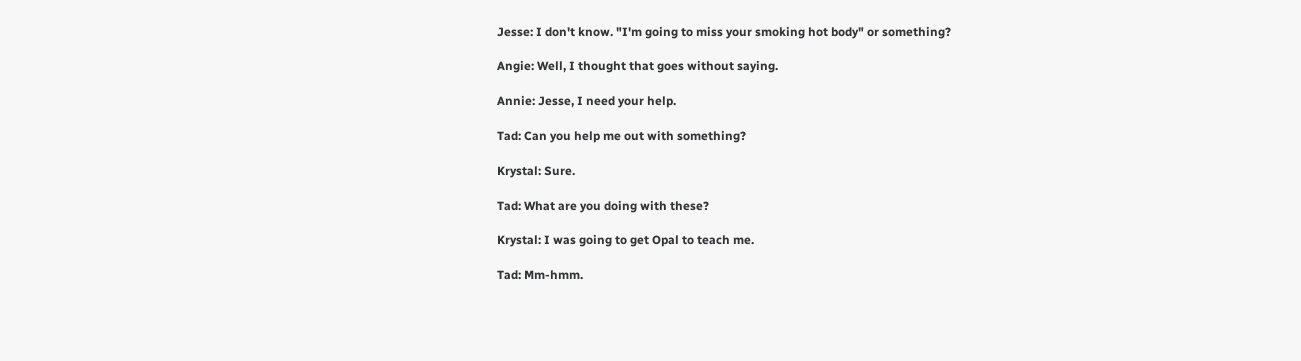Jesse: I don't know. "I'm going to miss your smoking hot body" or something?

Angie: Well, I thought that goes without saying.

Annie: Jesse, I need your help.

Tad: Can you help me out with something?

Krystal: Sure.

Tad: What are you doing with these?

Krystal: I was going to get Opal to teach me.

Tad: Mm-hmm.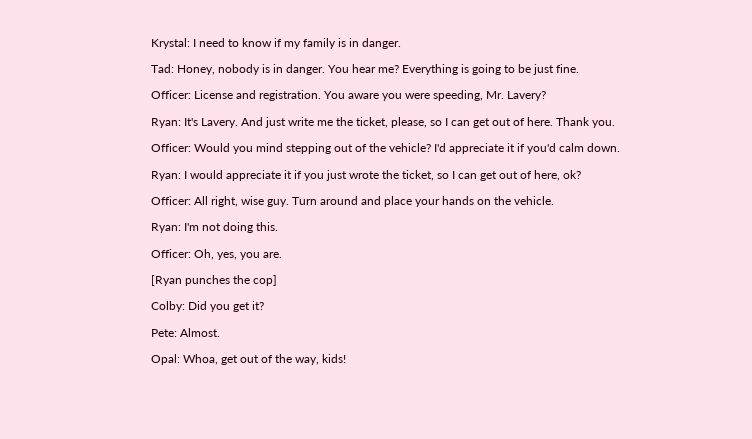Krystal: I need to know if my family is in danger.

Tad: Honey, nobody is in danger. You hear me? Everything is going to be just fine.

Officer: License and registration. You aware you were speeding, Mr. Lavery?

Ryan: It's Lavery. And just write me the ticket, please, so I can get out of here. Thank you.

Officer: Would you mind stepping out of the vehicle? I'd appreciate it if you'd calm down.

Ryan: I would appreciate it if you just wrote the ticket, so I can get out of here, ok?

Officer: All right, wise guy. Turn around and place your hands on the vehicle.

Ryan: I'm not doing this.

Officer: Oh, yes, you are.

[Ryan punches the cop]

Colby: Did you get it?

Pete: Almost.

Opal: Whoa, get out of the way, kids!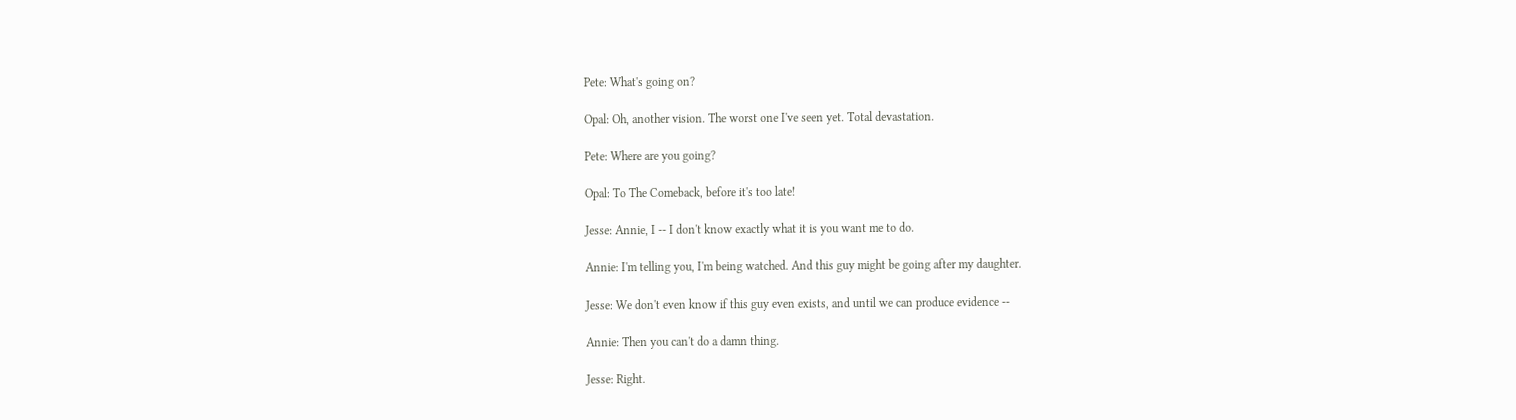Pete: What's going on?

Opal: Oh, another vision. The worst one I've seen yet. Total devastation.

Pete: Where are you going?

Opal: To The Comeback, before it's too late!

Jesse: Annie, I -- I don't know exactly what it is you want me to do.

Annie: I'm telling you, I'm being watched. And this guy might be going after my daughter.

Jesse: We don't even know if this guy even exists, and until we can produce evidence --

Annie: Then you can't do a damn thing.

Jesse: Right.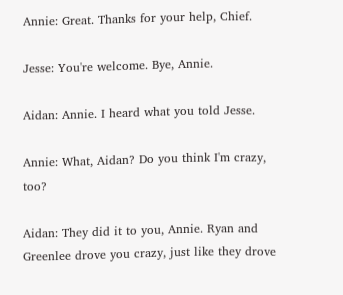Annie: Great. Thanks for your help, Chief.

Jesse: You're welcome. Bye, Annie.

Aidan: Annie. I heard what you told Jesse.

Annie: What, Aidan? Do you think I'm crazy, too?

Aidan: They did it to you, Annie. Ryan and Greenlee drove you crazy, just like they drove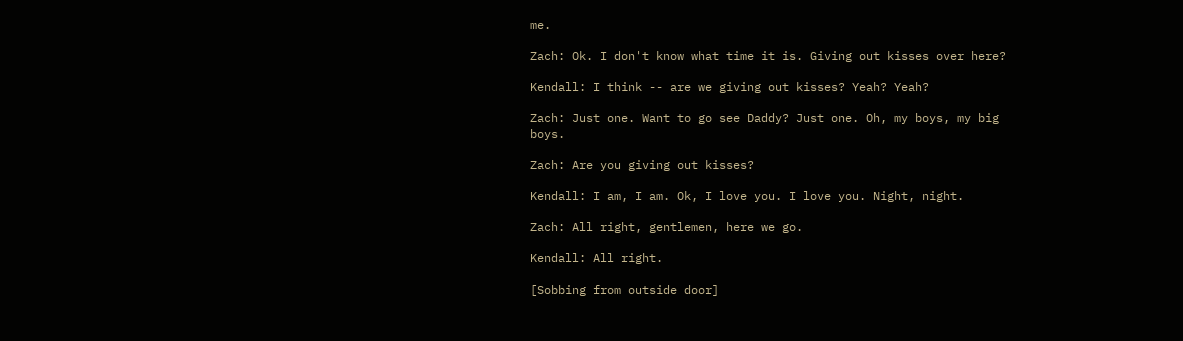me.

Zach: Ok. I don't know what time it is. Giving out kisses over here?

Kendall: I think -- are we giving out kisses? Yeah? Yeah?

Zach: Just one. Want to go see Daddy? Just one. Oh, my boys, my big boys.

Zach: Are you giving out kisses?

Kendall: I am, I am. Ok, I love you. I love you. Night, night.

Zach: All right, gentlemen, here we go.

Kendall: All right.

[Sobbing from outside door]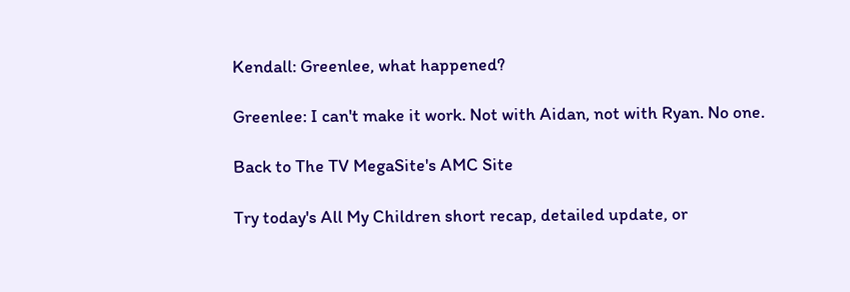Kendall: Greenlee, what happened?

Greenlee: I can't make it work. Not with Aidan, not with Ryan. No one.

Back to The TV MegaSite's AMC Site

Try today's All My Children short recap, detailed update, or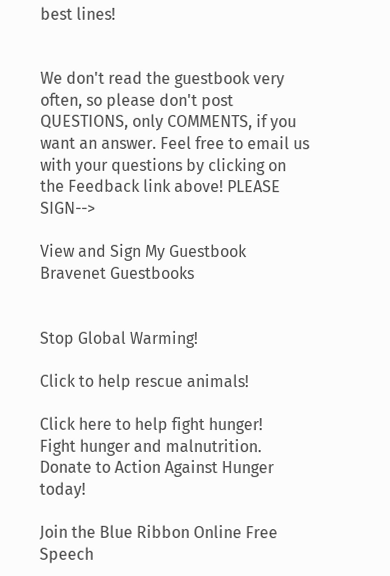best lines!


We don't read the guestbook very often, so please don't post QUESTIONS, only COMMENTS, if you want an answer. Feel free to email us with your questions by clicking on the Feedback link above! PLEASE SIGN-->

View and Sign My Guestbook Bravenet Guestbooks


Stop Global Warming!

Click to help rescue animals!

Click here to help fight hunger!
Fight hunger and malnutrition.
Donate to Action Against Hunger today!

Join the Blue Ribbon Online Free Speech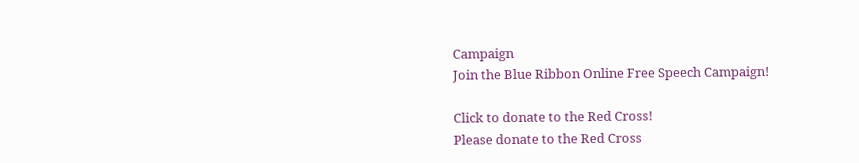Campaign
Join the Blue Ribbon Online Free Speech Campaign!

Click to donate to the Red Cross!
Please donate to the Red Cross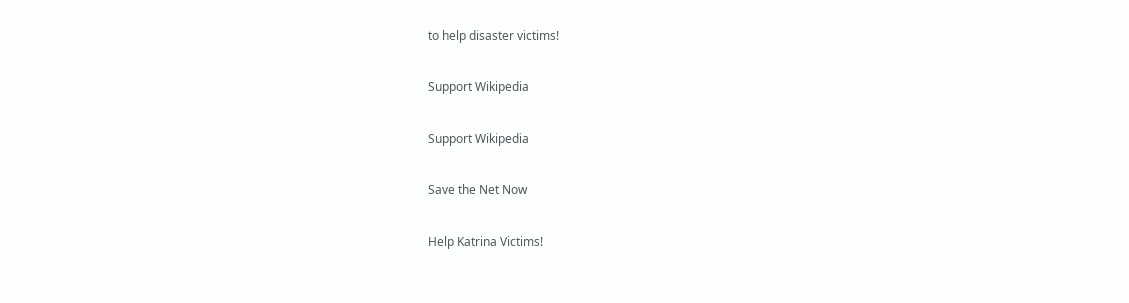to help disaster victims!

Support Wikipedia

Support Wikipedia

Save the Net Now

Help Katrina Victims!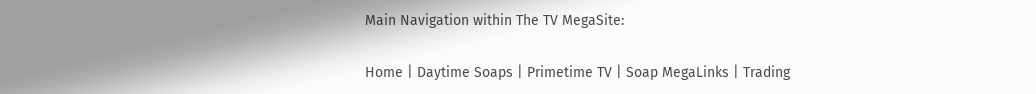Main Navigation within The TV MegaSite:

Home | Daytime Soaps | Primetime TV | Soap MegaLinks | Trading